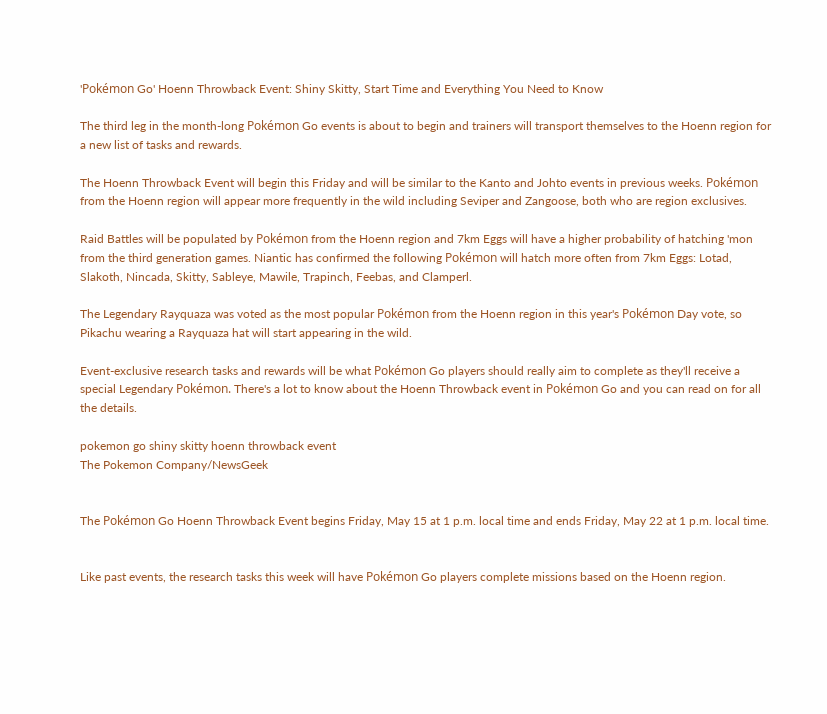'Pokémon Go' Hoenn Throwback Event: Shiny Skitty, Start Time and Everything You Need to Know

The third leg in the month-long Pokémon Go events is about to begin and trainers will transport themselves to the Hoenn region for a new list of tasks and rewards.

The Hoenn Throwback Event will begin this Friday and will be similar to the Kanto and Johto events in previous weeks. Pokémon from the Hoenn region will appear more frequently in the wild including Seviper and Zangoose, both who are region exclusives.

Raid Battles will be populated by Pokémon from the Hoenn region and 7km Eggs will have a higher probability of hatching 'mon from the third generation games. Niantic has confirmed the following Pokémon will hatch more often from 7km Eggs: Lotad, Slakoth, Nincada, Skitty, Sableye, Mawile, Trapinch, Feebas, and Clamperl.

The Legendary Rayquaza was voted as the most popular Pokémon from the Hoenn region in this year's Pokémon Day vote, so Pikachu wearing a Rayquaza hat will start appearing in the wild.

Event-exclusive research tasks and rewards will be what Pokémon Go players should really aim to complete as they'll receive a special Legendary Pokémon. There's a lot to know about the Hoenn Throwback event in Pokémon Go and you can read on for all the details.

pokemon go shiny skitty hoenn throwback event
The Pokemon Company/NewsGeek


The Pokémon Go Hoenn Throwback Event begins Friday, May 15 at 1 p.m. local time and ends Friday, May 22 at 1 p.m. local time.


Like past events, the research tasks this week will have Pokémon Go players complete missions based on the Hoenn region.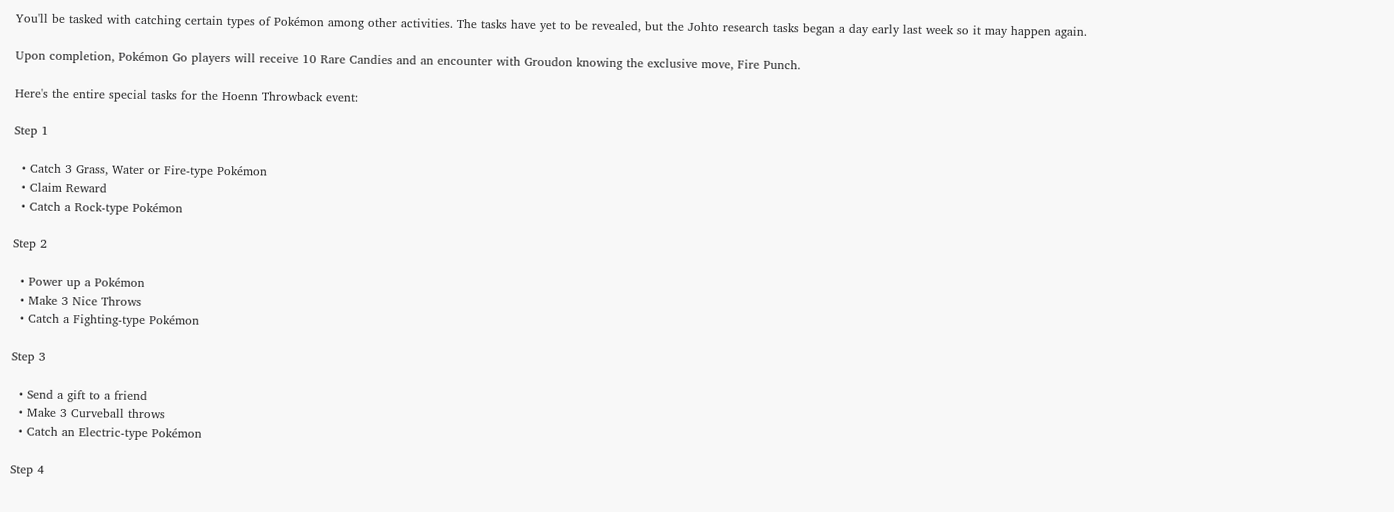You'll be tasked with catching certain types of Pokémon among other activities. The tasks have yet to be revealed, but the Johto research tasks began a day early last week so it may happen again.

Upon completion, Pokémon Go players will receive 10 Rare Candies and an encounter with Groudon knowing the exclusive move, Fire Punch.

Here's the entire special tasks for the Hoenn Throwback event:

Step 1

  • Catch 3 Grass, Water or Fire-type Pokémon
  • Claim Reward
  • Catch a Rock-type Pokémon

Step 2

  • Power up a Pokémon
  • Make 3 Nice Throws
  • Catch a Fighting-type Pokémon

Step 3

  • Send a gift to a friend
  • Make 3 Curveball throws
  • Catch an Electric-type Pokémon

Step 4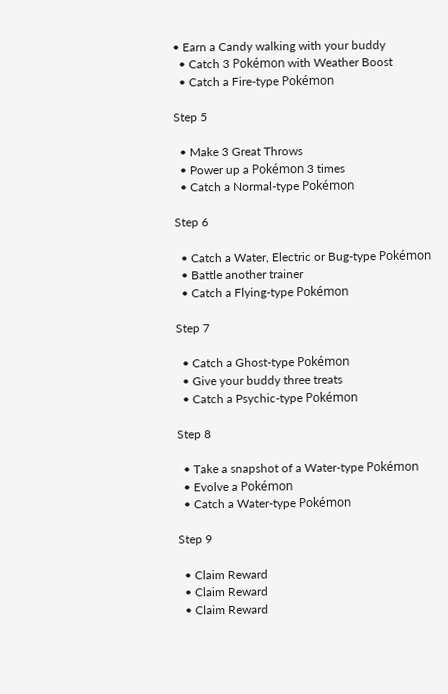• Earn a Candy walking with your buddy
  • Catch 3 Pokémon with Weather Boost
  • Catch a Fire-type Pokémon

Step 5

  • Make 3 Great Throws
  • Power up a Pokémon 3 times
  • Catch a Normal-type Pokémon

Step 6

  • Catch a Water, Electric or Bug-type Pokémon
  • Battle another trainer
  • Catch a Flying-type Pokémon

Step 7

  • Catch a Ghost-type Pokémon
  • Give your buddy three treats
  • Catch a Psychic-type Pokémon

Step 8

  • Take a snapshot of a Water-type Pokémon
  • Evolve a Pokémon
  • Catch a Water-type Pokémon

Step 9

  • Claim Reward
  • Claim Reward
  • Claim Reward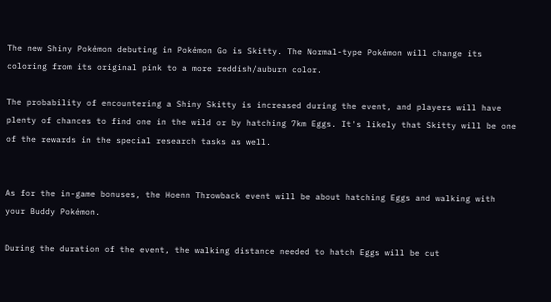The new Shiny Pokémon debuting in Pokémon Go is Skitty. The Normal-type Pokémon will change its coloring from its original pink to a more reddish/auburn color.

The probability of encountering a Shiny Skitty is increased during the event, and players will have plenty of chances to find one in the wild or by hatching 7km Eggs. It's likely that Skitty will be one of the rewards in the special research tasks as well.


As for the in-game bonuses, the Hoenn Throwback event will be about hatching Eggs and walking with your Buddy Pokémon.

During the duration of the event, the walking distance needed to hatch Eggs will be cut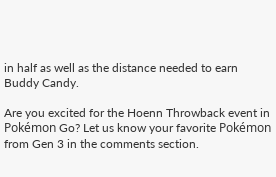in half as well as the distance needed to earn Buddy Candy.

Are you excited for the Hoenn Throwback event in Pokémon Go? Let us know your favorite Pokémon from Gen 3 in the comments section.